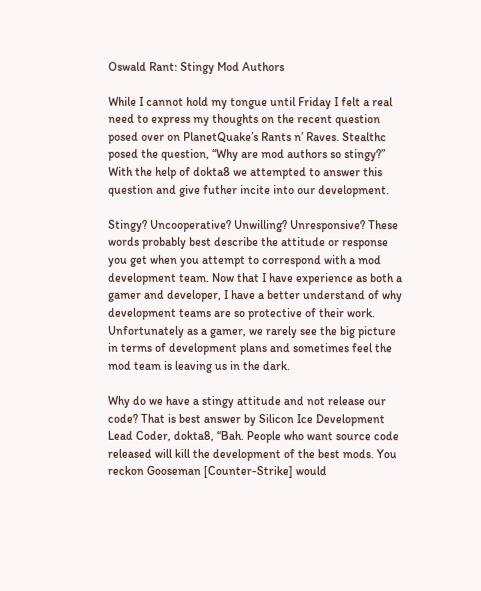Oswald Rant: Stingy Mod Authors

While I cannot hold my tongue until Friday I felt a real need to express my thoughts on the recent question posed over on PlanetQuake’s Rants n’ Raves. Stealthc posed the question, “Why are mod authors so stingy?” With the help of dokta8 we attempted to answer this question and give futher incite into our development.

Stingy? Uncooperative? Unwilling? Unresponsive? These words probably best describe the attitude or response you get when you attempt to correspond with a mod development team. Now that I have experience as both a gamer and developer, I have a better understand of why development teams are so protective of their work. Unfortunately as a gamer, we rarely see the big picture in terms of development plans and sometimes feel the mod team is leaving us in the dark.

Why do we have a stingy attitude and not release our code? That is best answer by Silicon Ice Development Lead Coder, dokta8, “Bah. People who want source code released will kill the development of the best mods. You reckon Gooseman [Counter-Strike] would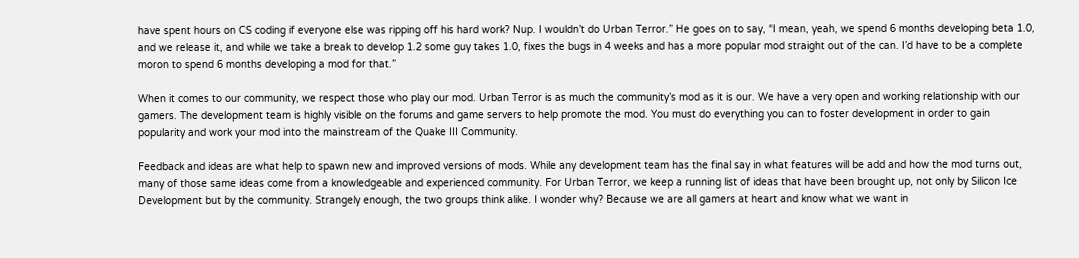have spent hours on CS coding if everyone else was ripping off his hard work? Nup. I wouldn’t do Urban Terror.” He goes on to say, “I mean, yeah, we spend 6 months developing beta 1.0, and we release it, and while we take a break to develop 1.2 some guy takes 1.0, fixes the bugs in 4 weeks and has a more popular mod straight out of the can. I’d have to be a complete moron to spend 6 months developing a mod for that.”

When it comes to our community, we respect those who play our mod. Urban Terror is as much the community’s mod as it is our. We have a very open and working relationship with our gamers. The development team is highly visible on the forums and game servers to help promote the mod. You must do everything you can to foster development in order to gain popularity and work your mod into the mainstream of the Quake III Community.

Feedback and ideas are what help to spawn new and improved versions of mods. While any development team has the final say in what features will be add and how the mod turns out, many of those same ideas come from a knowledgeable and experienced community. For Urban Terror, we keep a running list of ideas that have been brought up, not only by Silicon Ice Development but by the community. Strangely enough, the two groups think alike. I wonder why? Because we are all gamers at heart and know what we want in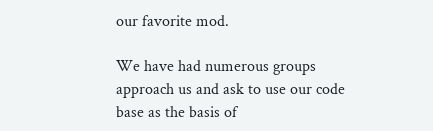our favorite mod.

We have had numerous groups approach us and ask to use our code base as the basis of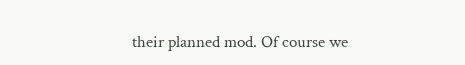their planned mod. Of course we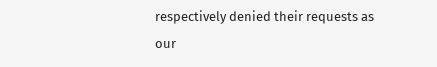respectively denied their requests as our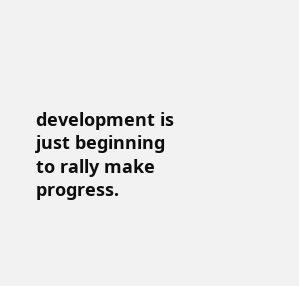development is just beginning to rally make progress.